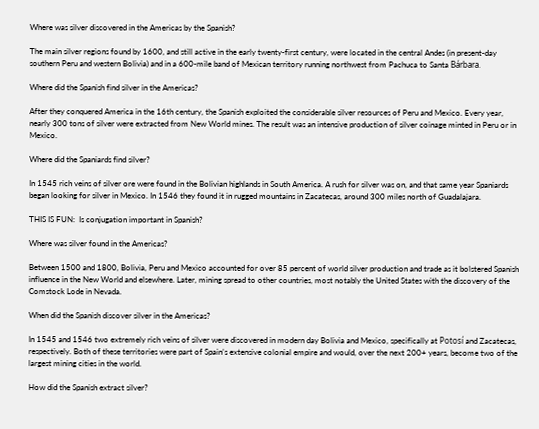Where was silver discovered in the Americas by the Spanish?

The main silver regions found by 1600, and still active in the early twenty-first century, were located in the central Andes (in present-day southern Peru and western Bolivia) and in a 600-mile band of Mexican territory running northwest from Pachuca to Santa Bárbara.

Where did the Spanish find silver in the Americas?

After they conquered America in the 16th century, the Spanish exploited the considerable silver resources of Peru and Mexico. Every year, nearly 300 tons of silver were extracted from New World mines. The result was an intensive production of silver coinage minted in Peru or in Mexico.

Where did the Spaniards find silver?

In 1545 rich veins of silver ore were found in the Bolivian highlands in South America. A rush for silver was on, and that same year Spaniards began looking for silver in Mexico. In 1546 they found it in rugged mountains in Zacatecas, around 300 miles north of Guadalajara.

THIS IS FUN:  Is conjugation important in Spanish?

Where was silver found in the Americas?

Between 1500 and 1800, Bolivia, Peru and Mexico accounted for over 85 percent of world silver production and trade as it bolstered Spanish influence in the New World and elsewhere. Later, mining spread to other countries, most notably the United States with the discovery of the Comstock Lode in Nevada.

When did the Spanish discover silver in the Americas?

In 1545 and 1546 two extremely rich veins of silver were discovered in modern day Bolivia and Mexico, specifically at Potosí and Zacatecas, respectively. Both of these territories were part of Spain’s extensive colonial empire and would, over the next 200+ years, become two of the largest mining cities in the world.

How did the Spanish extract silver?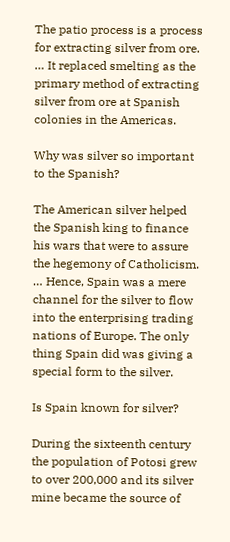The patio process is a process for extracting silver from ore. … It replaced smelting as the primary method of extracting silver from ore at Spanish colonies in the Americas.

Why was silver so important to the Spanish?

The American silver helped the Spanish king to finance his wars that were to assure the hegemony of Catholicism. … Hence, Spain was a mere channel for the silver to flow into the enterprising trading nations of Europe. The only thing Spain did was giving a special form to the silver.

Is Spain known for silver?

During the sixteenth century the population of Potosi grew to over 200,000 and its silver mine became the source of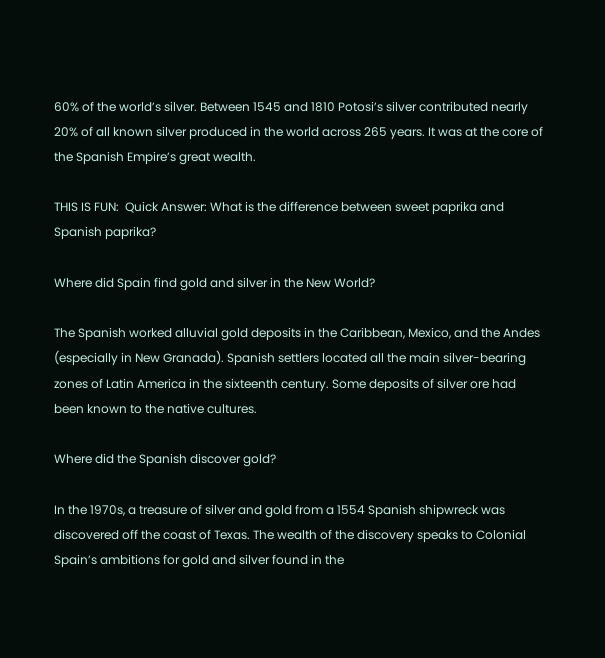60% of the world’s silver. Between 1545 and 1810 Potosi’s silver contributed nearly 20% of all known silver produced in the world across 265 years. It was at the core of the Spanish Empire’s great wealth.

THIS IS FUN:  Quick Answer: What is the difference between sweet paprika and Spanish paprika?

Where did Spain find gold and silver in the New World?

The Spanish worked alluvial gold deposits in the Caribbean, Mexico, and the Andes (especially in New Granada). Spanish settlers located all the main silver-bearing zones of Latin America in the sixteenth century. Some deposits of silver ore had been known to the native cultures.

Where did the Spanish discover gold?

In the 1970s, a treasure of silver and gold from a 1554 Spanish shipwreck was discovered off the coast of Texas. The wealth of the discovery speaks to Colonial Spain’s ambitions for gold and silver found in the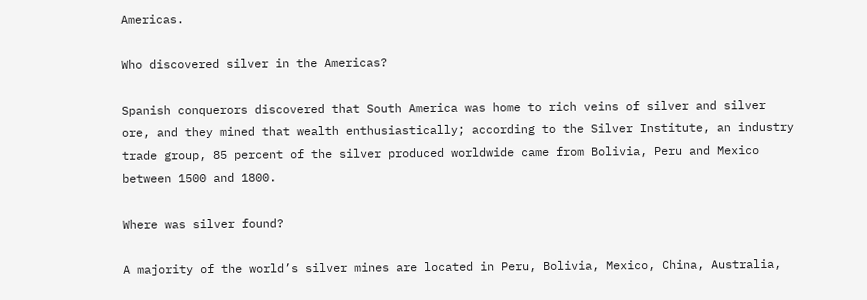Americas.

Who discovered silver in the Americas?

Spanish conquerors discovered that South America was home to rich veins of silver and silver ore, and they mined that wealth enthusiastically; according to the Silver Institute, an industry trade group, 85 percent of the silver produced worldwide came from Bolivia, Peru and Mexico between 1500 and 1800.

Where was silver found?

A majority of the world’s silver mines are located in Peru, Bolivia, Mexico, China, Australia,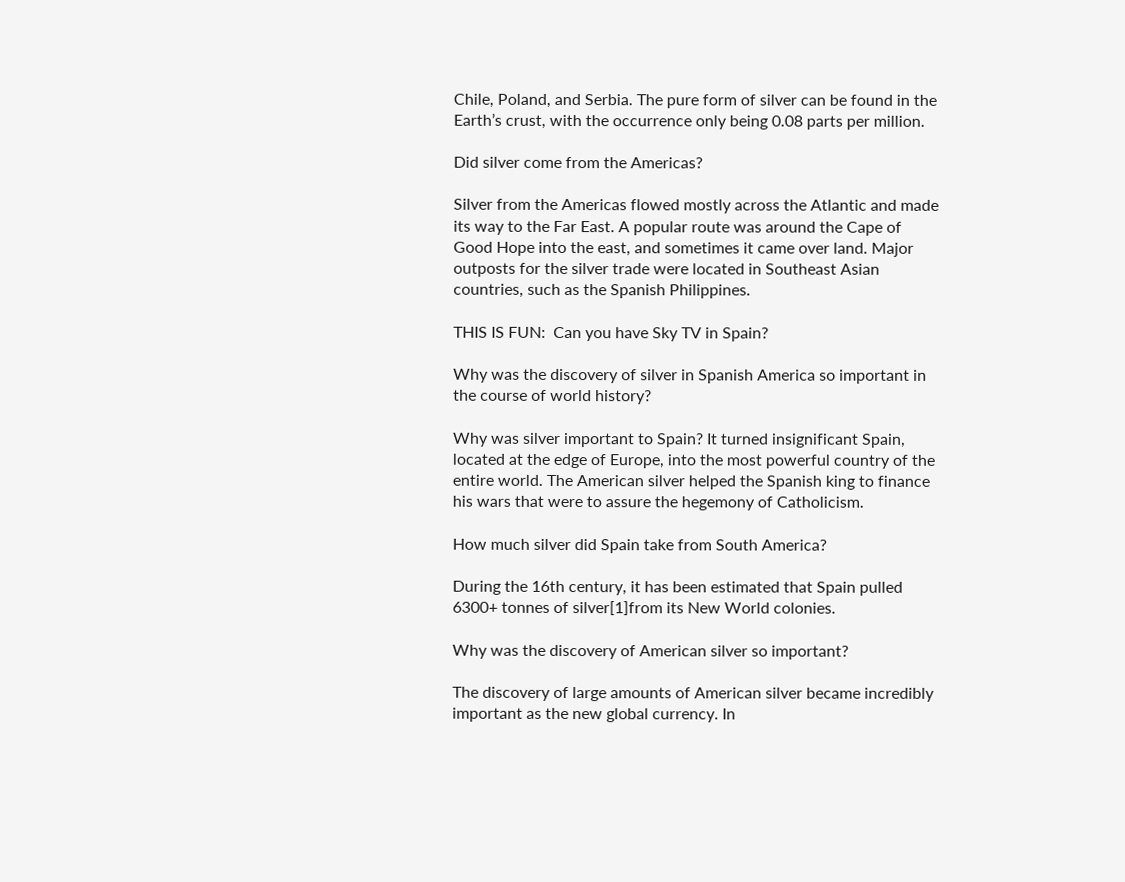Chile, Poland, and Serbia. The pure form of silver can be found in the Earth’s crust, with the occurrence only being 0.08 parts per million.

Did silver come from the Americas?

Silver from the Americas flowed mostly across the Atlantic and made its way to the Far East. A popular route was around the Cape of Good Hope into the east, and sometimes it came over land. Major outposts for the silver trade were located in Southeast Asian countries, such as the Spanish Philippines.

THIS IS FUN:  Can you have Sky TV in Spain?

Why was the discovery of silver in Spanish America so important in the course of world history?

Why was silver important to Spain? It turned insignificant Spain, located at the edge of Europe, into the most powerful country of the entire world. The American silver helped the Spanish king to finance his wars that were to assure the hegemony of Catholicism.

How much silver did Spain take from South America?

During the 16th century, it has been estimated that Spain pulled 6300+ tonnes of silver[1]from its New World colonies.

Why was the discovery of American silver so important?

The discovery of large amounts of American silver became incredibly important as the new global currency. In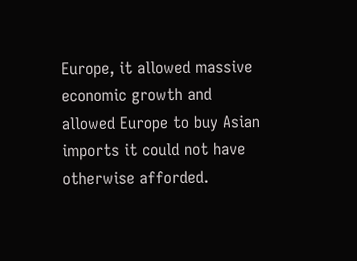Europe, it allowed massive economic growth and allowed Europe to buy Asian imports it could not have otherwise afforded.